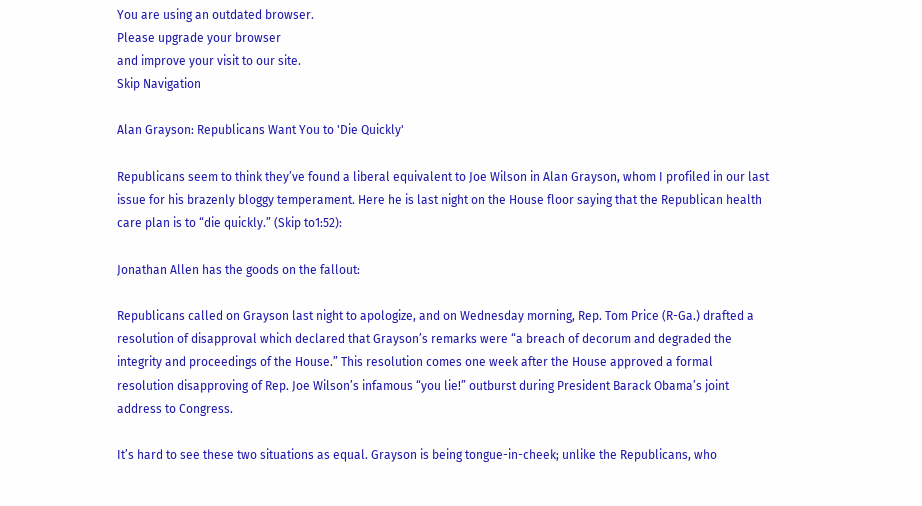You are using an outdated browser.
Please upgrade your browser
and improve your visit to our site.
Skip Navigation

Alan Grayson: Republicans Want You to 'Die Quickly'

Republicans seem to think they’ve found a liberal equivalent to Joe Wilson in Alan Grayson, whom I profiled in our last issue for his brazenly bloggy temperament. Here he is last night on the House floor saying that the Republican health care plan is to “die quickly.” (Skip to1:52):

Jonathan Allen has the goods on the fallout:

Republicans called on Grayson last night to apologize, and on Wednesday morning, Rep. Tom Price (R-Ga.) drafted a resolution of disapproval which declared that Grayson’s remarks were “a breach of decorum and degraded the integrity and proceedings of the House.” This resolution comes one week after the House approved a formal resolution disapproving of Rep. Joe Wilson’s infamous “you lie!” outburst during President Barack Obama’s joint address to Congress.

It’s hard to see these two situations as equal. Grayson is being tongue-in-cheek; unlike the Republicans, who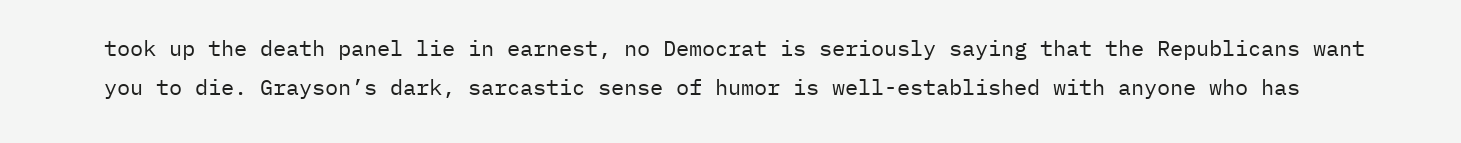took up the death panel lie in earnest, no Democrat is seriously saying that the Republicans want you to die. Grayson’s dark, sarcastic sense of humor is well-established with anyone who has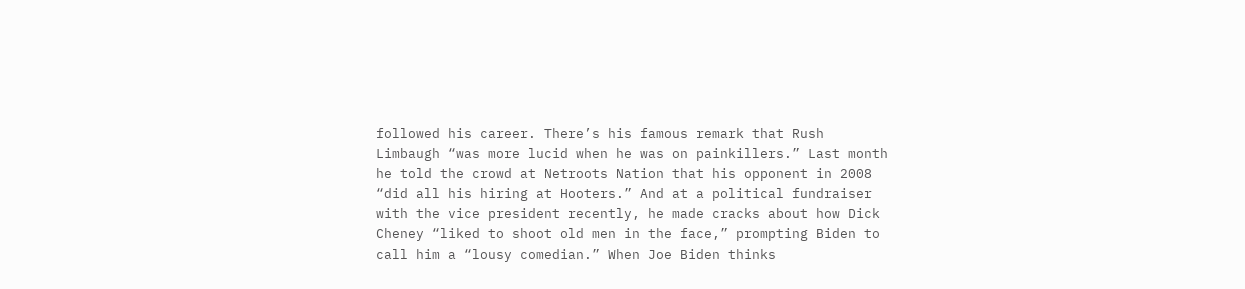followed his career. There’s his famous remark that Rush Limbaugh “was more lucid when he was on painkillers.” Last month he told the crowd at Netroots Nation that his opponent in 2008 “did all his hiring at Hooters.” And at a political fundraiser with the vice president recently, he made cracks about how Dick Cheney “liked to shoot old men in the face,” prompting Biden to call him a “lousy comedian.” When Joe Biden thinks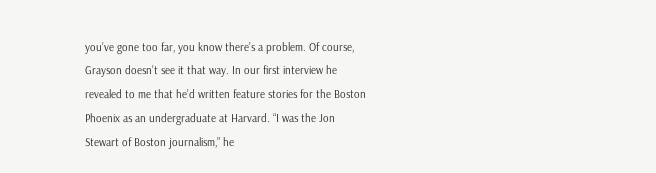you’ve gone too far, you know there’s a problem. Of course, Grayson doesn’t see it that way. In our first interview he revealed to me that he’d written feature stories for the Boston Phoenix as an undergraduate at Harvard. “I was the Jon Stewart of Boston journalism,” he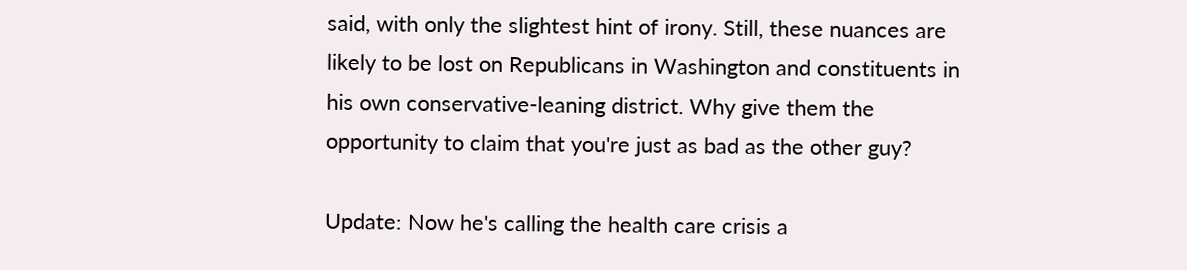said, with only the slightest hint of irony. Still, these nuances are likely to be lost on Republicans in Washington and constituents in his own conservative-leaning district. Why give them the opportunity to claim that you're just as bad as the other guy?

Update: Now he's calling the health care crisis a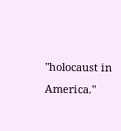"holocaust in America."